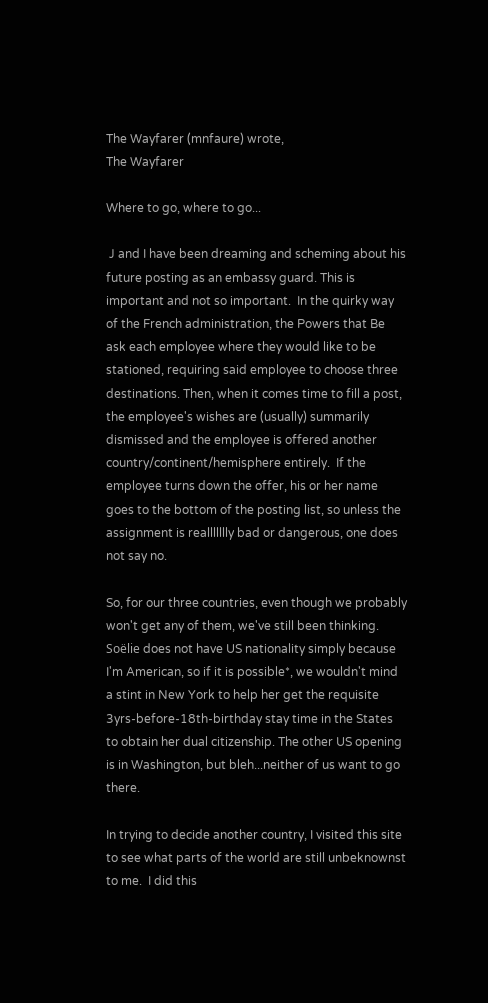The Wayfarer (mnfaure) wrote,
The Wayfarer

Where to go, where to go...

 J and I have been dreaming and scheming about his future posting as an embassy guard. This is important and not so important.  In the quirky way of the French administration, the Powers that Be ask each employee where they would like to be stationed, requiring said employee to choose three destinations. Then, when it comes time to fill a post, the employee's wishes are (usually) summarily dismissed and the employee is offered another country/continent/hemisphere entirely.  If the employee turns down the offer, his or her name goes to the bottom of the posting list, so unless the assignment is reallllllly bad or dangerous, one does not say no.

So, for our three countries, even though we probably won't get any of them, we've still been thinking. Soëlie does not have US nationality simply because I'm American, so if it is possible*, we wouldn't mind a stint in New York to help her get the requisite 3yrs-before-18th-birthday stay time in the States to obtain her dual citizenship. The other US opening is in Washington, but bleh...neither of us want to go there.

In trying to decide another country, I visited this site to see what parts of the world are still unbeknownst to me.  I did this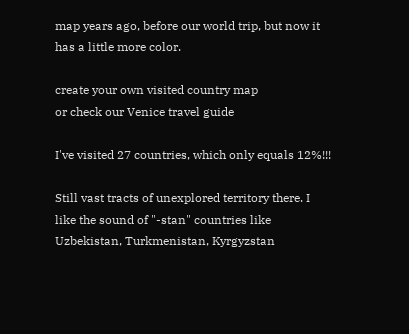map years ago, before our world trip, but now it has a little more color.

create your own visited country map
or check our Venice travel guide

I've visited 27 countries, which only equals 12%!!!

Still vast tracts of unexplored territory there. I like the sound of "-stan" countries like Uzbekistan, Turkmenistan, Kyrgyzstan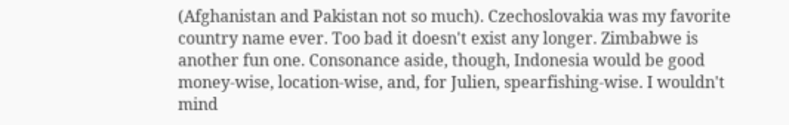(Afghanistan and Pakistan not so much). Czechoslovakia was my favorite country name ever. Too bad it doesn't exist any longer. Zimbabwe is another fun one. Consonance aside, though, Indonesia would be good money-wise, location-wise, and, for Julien, spearfishing-wise. I wouldn't mind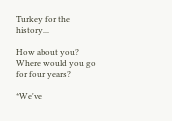Turkey for the history...

How about you? Where would you go for four years?

*We've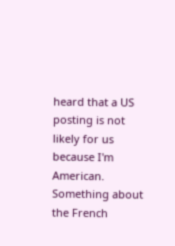heard that a US posting is not likely for us because I'm American. Something about the French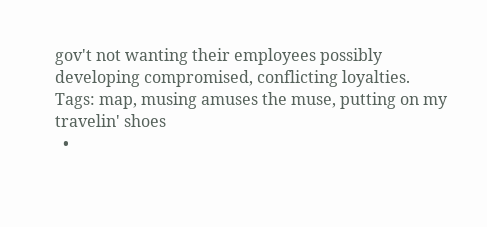gov't not wanting their employees possibly developing compromised, conflicting loyalties.
Tags: map, musing amuses the muse, putting on my travelin' shoes
  •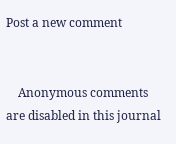Post a new comment


    Anonymous comments are disabled in this journal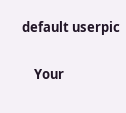default userpic

    Your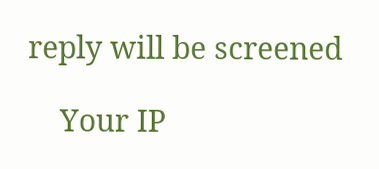reply will be screened

    Your IP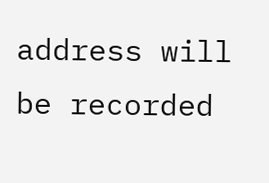address will be recorded